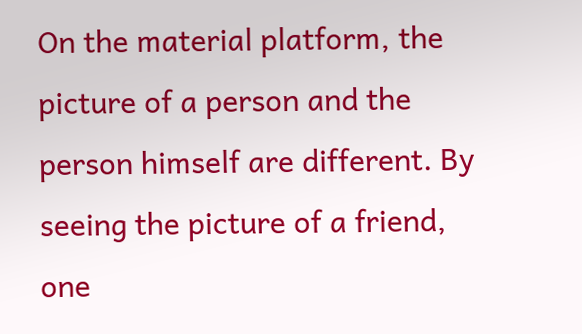On the material platform, the picture of a person and the person himself are different. By seeing the picture of a friend, one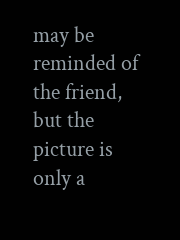may be reminded of the friend, but the picture is only a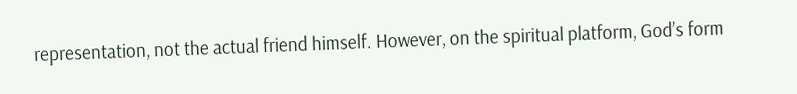representation, not the actual friend himself. However, on the spiritual platform, God’s form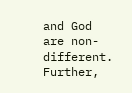and God are non-different. Further,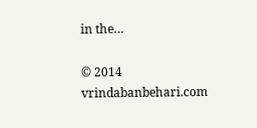in the…

© 2014 vrindabanbehari.com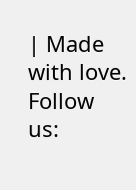| Made with love.
Follow us: